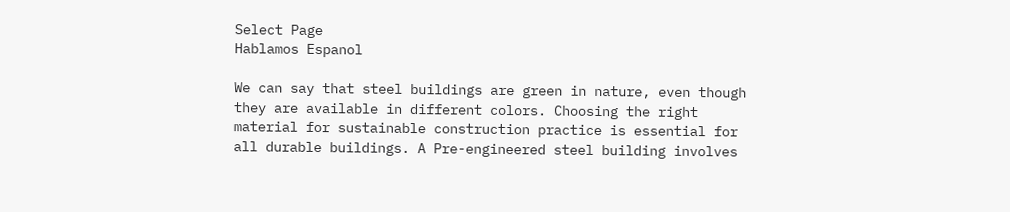Select Page
Hablamos Espanol

We can say that steel buildings are green in nature, even though they are available in different colors. Choosing the right material for sustainable construction practice is essential for all durable buildings. A Pre-engineered steel building involves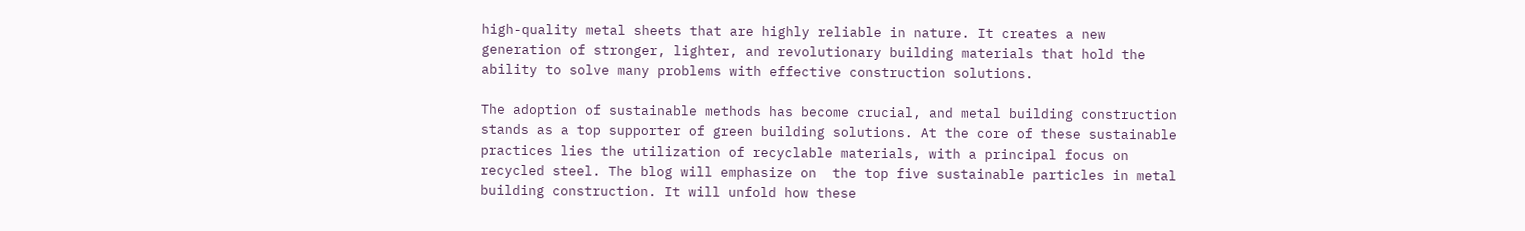high-quality metal sheets that are highly reliable in nature. It creates a new generation of stronger, lighter, and revolutionary building materials that hold the ability to solve many problems with effective construction solutions.

The adoption of sustainable methods has become crucial, and metal building construction stands as a top supporter of green building solutions. At the core of these sustainable practices lies the utilization of recyclable materials, with a principal focus on recycled steel. The blog will emphasize on  the top five sustainable particles in metal building construction. It will unfold how these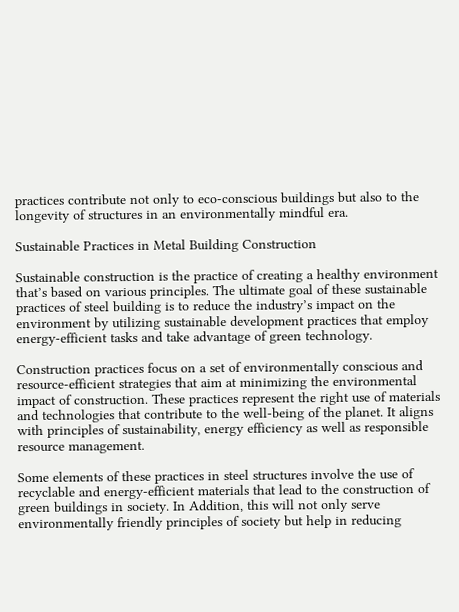practices contribute not only to eco-conscious buildings but also to the longevity of structures in an environmentally mindful era.

Sustainable Practices in Metal Building Construction

Sustainable construction is the practice of creating a healthy environment that’s based on various principles. The ultimate goal of these sustainable practices of steel building is to reduce the industry’s impact on the environment by utilizing sustainable development practices that employ energy-efficient tasks and take advantage of green technology.

Construction practices focus on a set of environmentally conscious and resource-efficient strategies that aim at minimizing the environmental impact of construction. These practices represent the right use of materials and technologies that contribute to the well-being of the planet. It aligns with principles of sustainability, energy efficiency as well as responsible resource management.

Some elements of these practices in steel structures involve the use of recyclable and energy-efficient materials that lead to the construction of green buildings in society. In Addition, this will not only serve environmentally friendly principles of society but help in reducing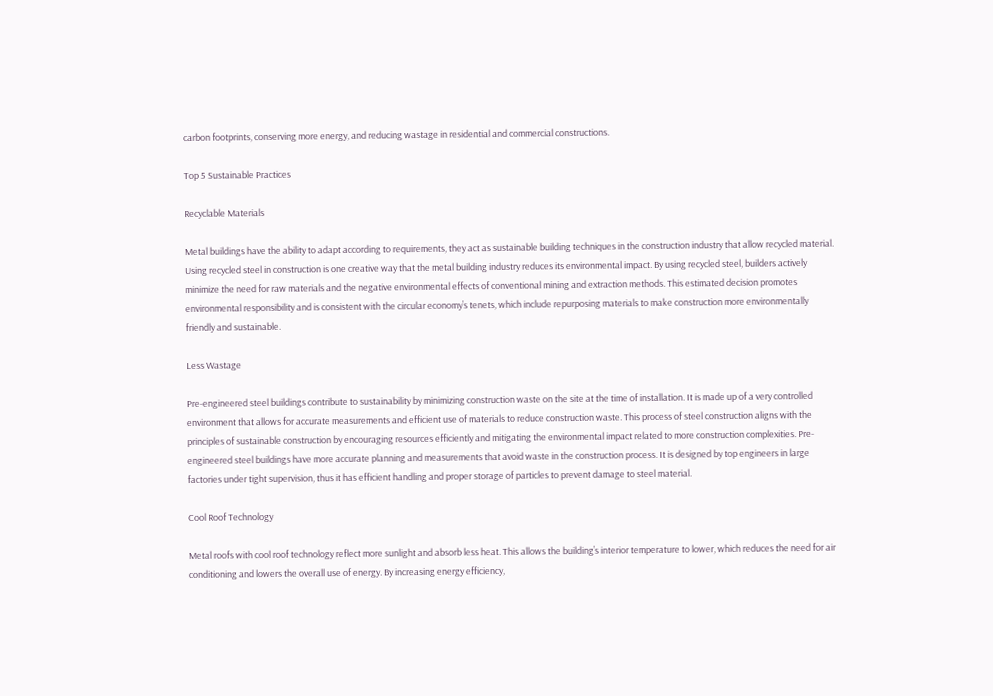carbon footprints, conserving more energy, and reducing wastage in residential and commercial constructions.

Top 5 Sustainable Practices

Recyclable Materials

Metal buildings have the ability to adapt according to requirements, they act as sustainable building techniques in the construction industry that allow recycled material. Using recycled steel in construction is one creative way that the metal building industry reduces its environmental impact. By using recycled steel, builders actively minimize the need for raw materials and the negative environmental effects of conventional mining and extraction methods. This estimated decision promotes environmental responsibility and is consistent with the circular economy’s tenets, which include repurposing materials to make construction more environmentally friendly and sustainable.

Less Wastage

Pre-engineered steel buildings contribute to sustainability by minimizing construction waste on the site at the time of installation. It is made up of a very controlled environment that allows for accurate measurements and efficient use of materials to reduce construction waste. This process of steel construction aligns with the principles of sustainable construction by encouraging resources efficiently and mitigating the environmental impact related to more construction complexities. Pre-engineered steel buildings have more accurate planning and measurements that avoid waste in the construction process. It is designed by top engineers in large factories under tight supervision, thus it has efficient handling and proper storage of particles to prevent damage to steel material.

Cool Roof Technology

Metal roofs with cool roof technology reflect more sunlight and absorb less heat. This allows the building’s interior temperature to lower, which reduces the need for air conditioning and lowers the overall use of energy. By increasing energy efficiency,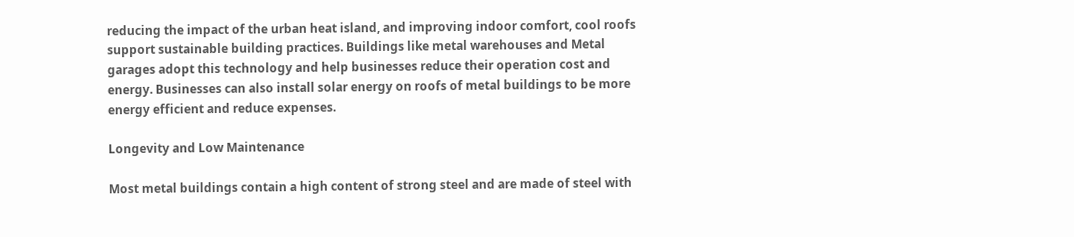reducing the impact of the urban heat island, and improving indoor comfort, cool roofs support sustainable building practices. Buildings like metal warehouses and Metal garages adopt this technology and help businesses reduce their operation cost and energy. Businesses can also install solar energy on roofs of metal buildings to be more energy efficient and reduce expenses.

Longevity and Low Maintenance

Most metal buildings contain a high content of strong steel and are made of steel with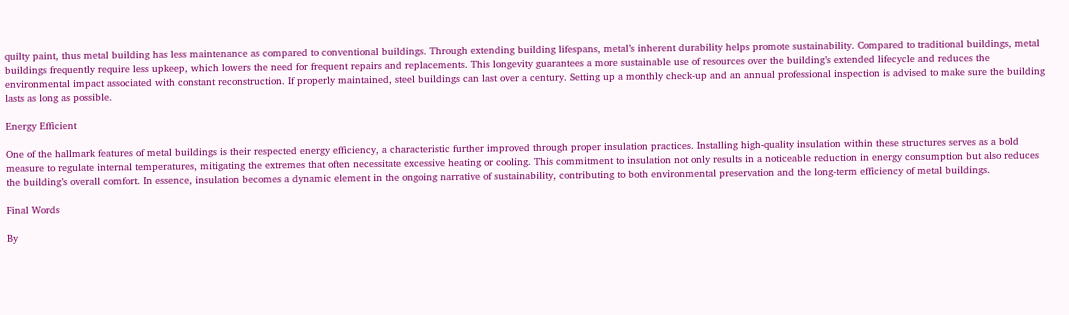quilty paint, thus metal building has less maintenance as compared to conventional buildings. Through extending building lifespans, metal’s inherent durability helps promote sustainability. Compared to traditional buildings, metal buildings frequently require less upkeep, which lowers the need for frequent repairs and replacements. This longevity guarantees a more sustainable use of resources over the building’s extended lifecycle and reduces the environmental impact associated with constant reconstruction. If properly maintained, steel buildings can last over a century. Setting up a monthly check-up and an annual professional inspection is advised to make sure the building lasts as long as possible.

Energy Efficient

One of the hallmark features of metal buildings is their respected energy efficiency, a characteristic further improved through proper insulation practices. Installing high-quality insulation within these structures serves as a bold measure to regulate internal temperatures, mitigating the extremes that often necessitate excessive heating or cooling. This commitment to insulation not only results in a noticeable reduction in energy consumption but also reduces the building’s overall comfort. In essence, insulation becomes a dynamic element in the ongoing narrative of sustainability, contributing to both environmental preservation and the long-term efficiency of metal buildings.

Final Words

By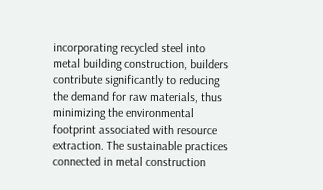incorporating recycled steel into metal building construction, builders contribute significantly to reducing the demand for raw materials, thus minimizing the environmental footprint associated with resource extraction. The sustainable practices connected in metal construction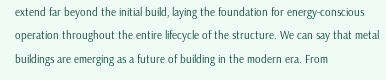extend far beyond the initial build, laying the foundation for energy-conscious operation throughout the entire lifecycle of the structure. We can say that metal buildings are emerging as a future of building in the modern era. From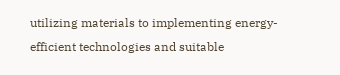utilizing materials to implementing energy-efficient technologies and suitable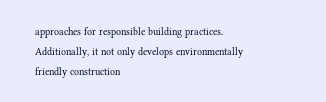approaches for responsible building practices. Additionally, it not only develops environmentally friendly construction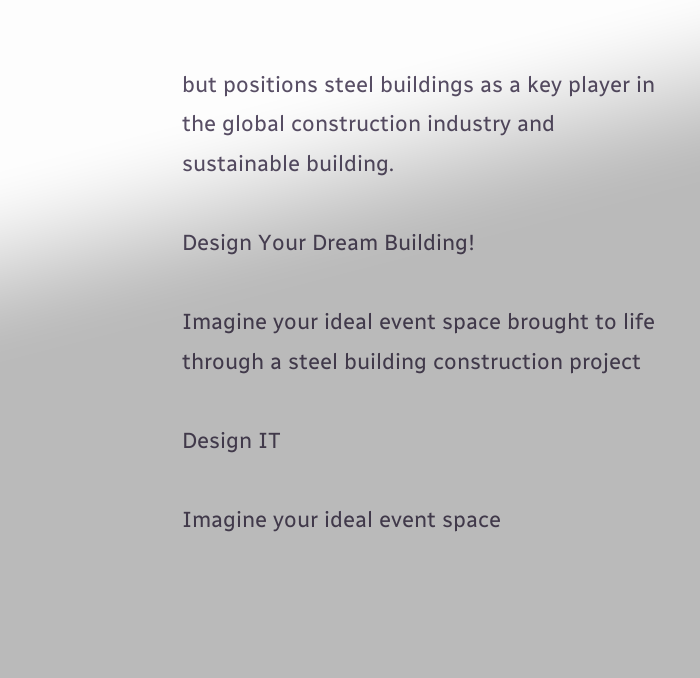but positions steel buildings as a key player in the global construction industry and sustainable building.

Design Your Dream Building!

Imagine your ideal event space brought to life through a steel building construction project

Design IT

Imagine your ideal event space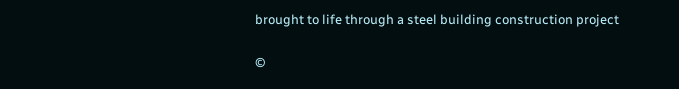brought to life through a steel building construction project

©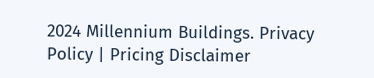2024 Millennium Buildings. Privacy Policy | Pricing Disclaimer